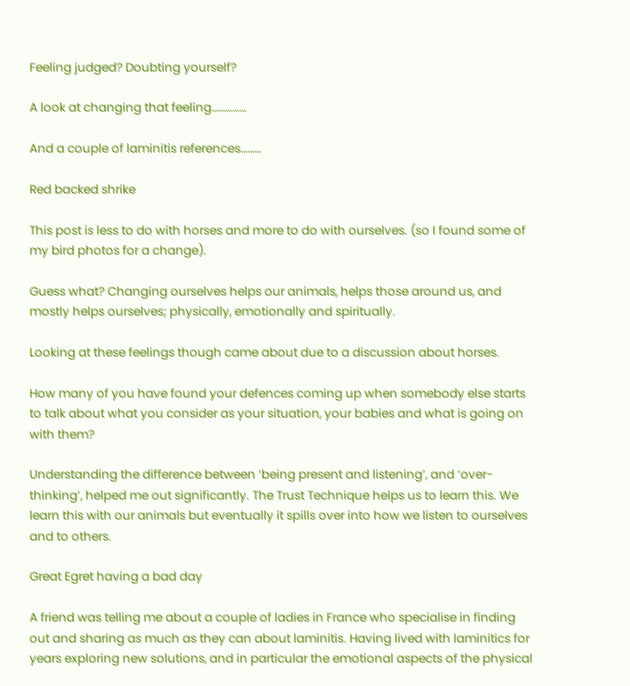Feeling judged? Doubting yourself?

A look at changing that feeling……………

And a couple of laminitis references………

Red backed shrike

This post is less to do with horses and more to do with ourselves. (so I found some of my bird photos for a change).

Guess what? Changing ourselves helps our animals, helps those around us, and mostly helps ourselves; physically, emotionally and spiritually.

Looking at these feelings though came about due to a discussion about horses.

How many of you have found your defences coming up when somebody else starts to talk about what you consider as your situation, your babies and what is going on with them?

Understanding the difference between ‘being present and listening’, and ‘over-thinking’, helped me out significantly. The Trust Technique helps us to learn this. We learn this with our animals but eventually it spills over into how we listen to ourselves and to others.

Great Egret having a bad day

A friend was telling me about a couple of ladies in France who specialise in finding out and sharing as much as they can about laminitis. Having lived with laminitics for years exploring new solutions, and in particular the emotional aspects of the physical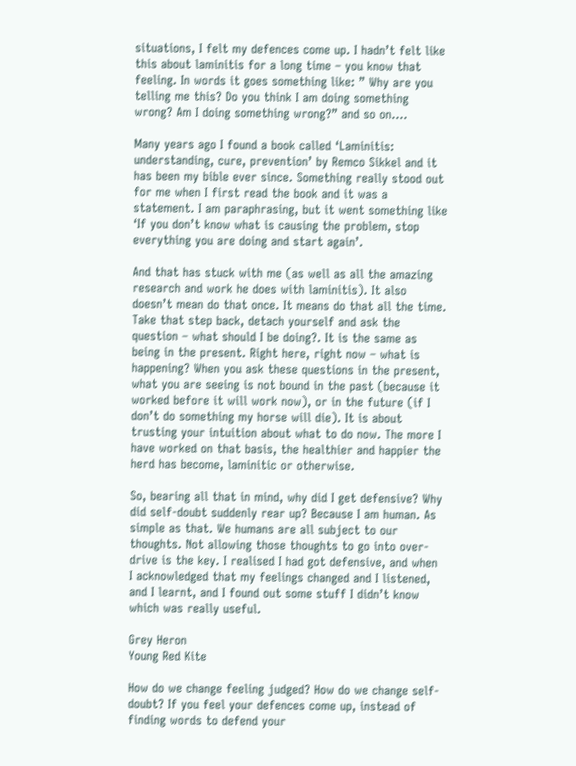situations, I felt my defences come up. I hadn’t felt like this about laminitis for a long time – you know that feeling. In words it goes something like: ” Why are you telling me this? Do you think I am doing something wrong? Am I doing something wrong?” and so on….

Many years ago I found a book called ‘Laminitis: understanding, cure, prevention’ by Remco Sikkel and it has been my bible ever since. Something really stood out for me when I first read the book and it was a statement. I am paraphrasing, but it went something like ‘If you don’t know what is causing the problem, stop everything you are doing and start again’.

And that has stuck with me (as well as all the amazing research and work he does with laminitis). It also doesn’t mean do that once. It means do that all the time. Take that step back, detach yourself and ask the question – what should I be doing?. It is the same as being in the present. Right here, right now – what is happening? When you ask these questions in the present, what you are seeing is not bound in the past (because it worked before it will work now), or in the future (if I don’t do something my horse will die). It is about trusting your intuition about what to do now. The more I have worked on that basis, the healthier and happier the herd has become, laminitic or otherwise.

So, bearing all that in mind, why did I get defensive? Why did self-doubt suddenly rear up? Because I am human. As simple as that. We humans are all subject to our thoughts. Not allowing those thoughts to go into over-drive is the key. I realised I had got defensive, and when I acknowledged that my feelings changed and I listened, and I learnt, and I found out some stuff I didn’t know which was really useful.

Grey Heron
Young Red Kite

How do we change feeling judged? How do we change self-doubt? If you feel your defences come up, instead of finding words to defend your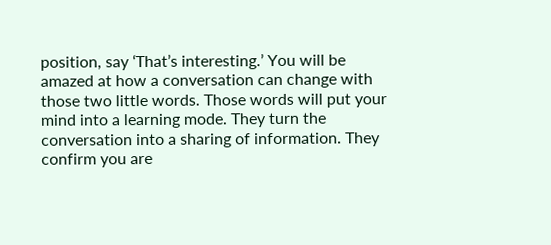position, say ‘That’s interesting.’ You will be amazed at how a conversation can change with those two little words. Those words will put your mind into a learning mode. They turn the conversation into a sharing of information. They confirm you are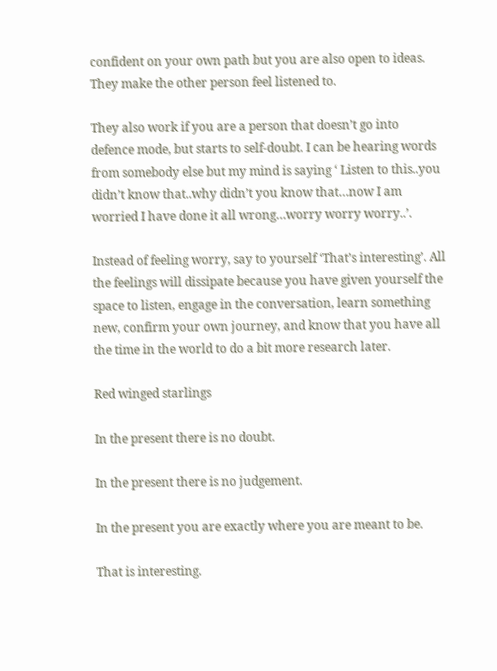confident on your own path but you are also open to ideas. They make the other person feel listened to.

They also work if you are a person that doesn’t go into defence mode, but starts to self-doubt. I can be hearing words from somebody else but my mind is saying ‘ Listen to this..you didn’t know that..why didn’t you know that…now I am worried I have done it all wrong…worry worry worry..’.

Instead of feeling worry, say to yourself ‘That’s interesting’. All the feelings will dissipate because you have given yourself the space to listen, engage in the conversation, learn something new, confirm your own journey, and know that you have all the time in the world to do a bit more research later.

Red winged starlings

In the present there is no doubt.

In the present there is no judgement.

In the present you are exactly where you are meant to be.

That is interesting.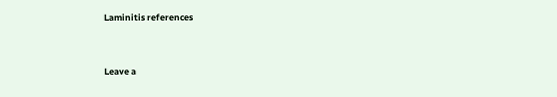Laminitis references


Leave a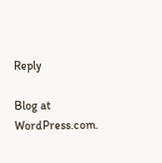Reply

Blog at WordPress.com.